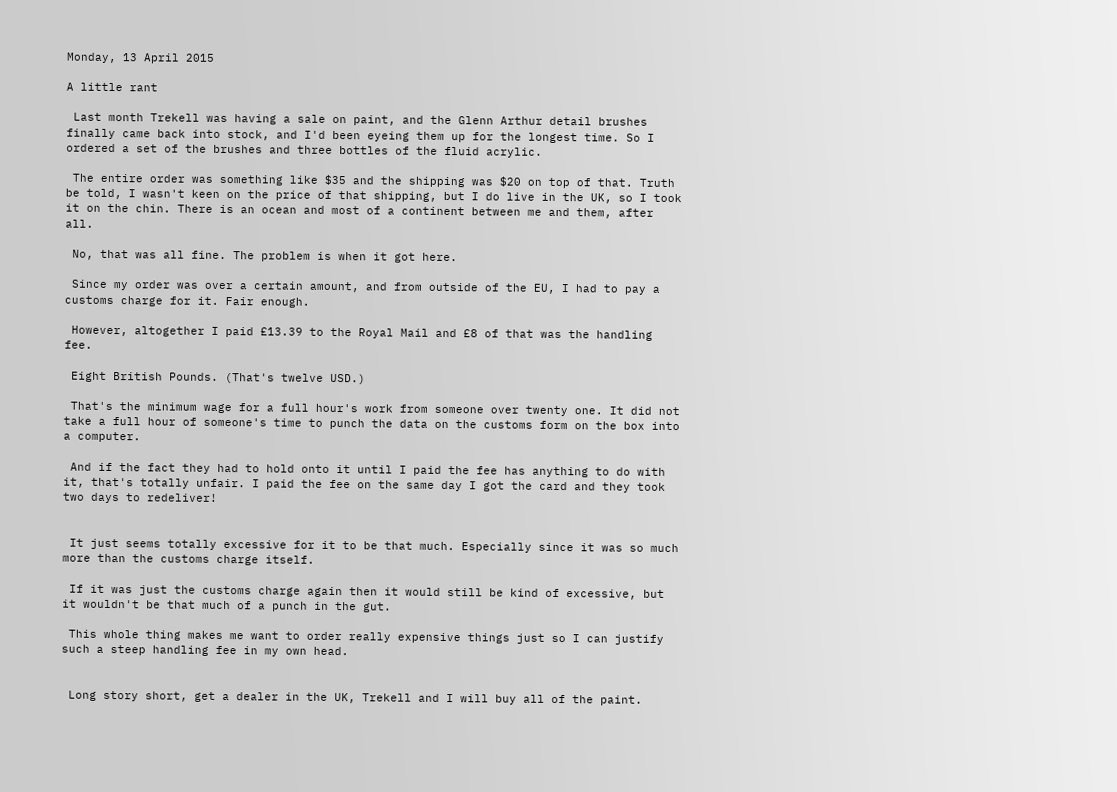Monday, 13 April 2015

A little rant

 Last month Trekell was having a sale on paint, and the Glenn Arthur detail brushes finally came back into stock, and I'd been eyeing them up for the longest time. So I ordered a set of the brushes and three bottles of the fluid acrylic.

 The entire order was something like $35 and the shipping was $20 on top of that. Truth be told, I wasn't keen on the price of that shipping, but I do live in the UK, so I took it on the chin. There is an ocean and most of a continent between me and them, after all.

 No, that was all fine. The problem is when it got here.

 Since my order was over a certain amount, and from outside of the EU, I had to pay a customs charge for it. Fair enough.

 However, altogether I paid £13.39 to the Royal Mail and £8 of that was the handling fee.

 Eight British Pounds. (That's twelve USD.)

 That's the minimum wage for a full hour's work from someone over twenty one. It did not take a full hour of someone's time to punch the data on the customs form on the box into a computer.

 And if the fact they had to hold onto it until I paid the fee has anything to do with it, that's totally unfair. I paid the fee on the same day I got the card and they took two days to redeliver!


 It just seems totally excessive for it to be that much. Especially since it was so much more than the customs charge itself.

 If it was just the customs charge again then it would still be kind of excessive, but it wouldn't be that much of a punch in the gut.

 This whole thing makes me want to order really expensive things just so I can justify such a steep handling fee in my own head.


 Long story short, get a dealer in the UK, Trekell and I will buy all of the paint.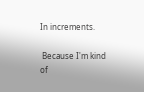In increments.

 Because I'm kind of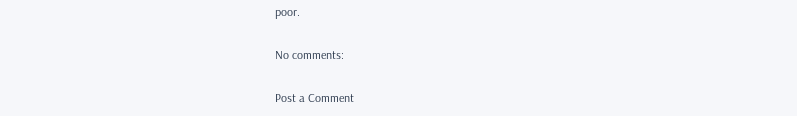poor.

No comments:

Post a Comment